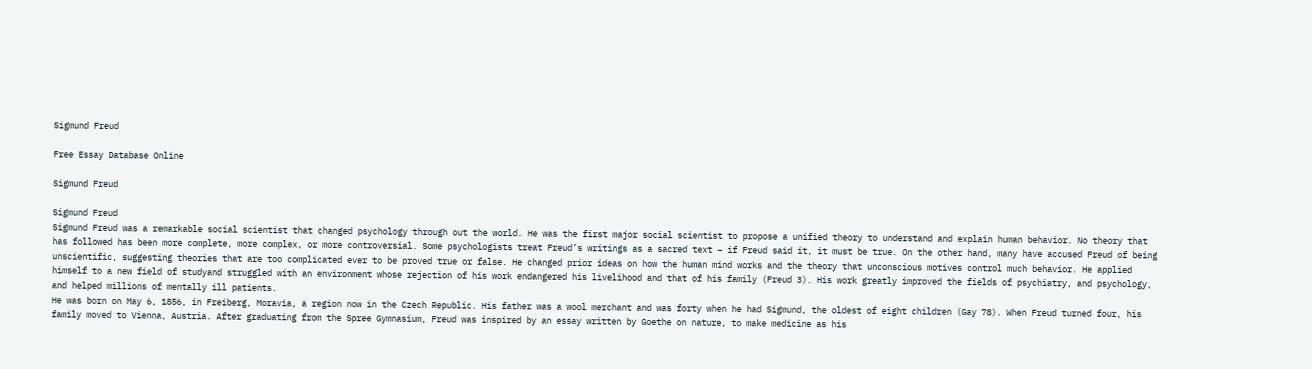Sigmund Freud

Free Essay Database Online

Sigmund Freud

Sigmund Freud
Sigmund Freud was a remarkable social scientist that changed psychology through out the world. He was the first major social scientist to propose a unified theory to understand and explain human behavior. No theory that has followed has been more complete, more complex, or more controversial. Some psychologists treat Freud’s writings as a sacred text – if Freud said it, it must be true. On the other hand, many have accused Freud of being unscientific, suggesting theories that are too complicated ever to be proved true or false. He changed prior ideas on how the human mind works and the theory that unconscious motives control much behavior. He applied himself to a new field of studyand struggled with an environment whose rejection of his work endangered his livelihood and that of his family (Freud 3). His work greatly improved the fields of psychiatry, and psychology, and helped millions of mentally ill patients.
He was born on May 6, 1856, in Freiberg, Moravia, a region now in the Czech Republic. His father was a wool merchant and was forty when he had Sigmund, the oldest of eight children (Gay 78). When Freud turned four, his family moved to Vienna, Austria. After graduating from the Spree Gymnasium, Freud was inspired by an essay written by Goethe on nature, to make medicine as his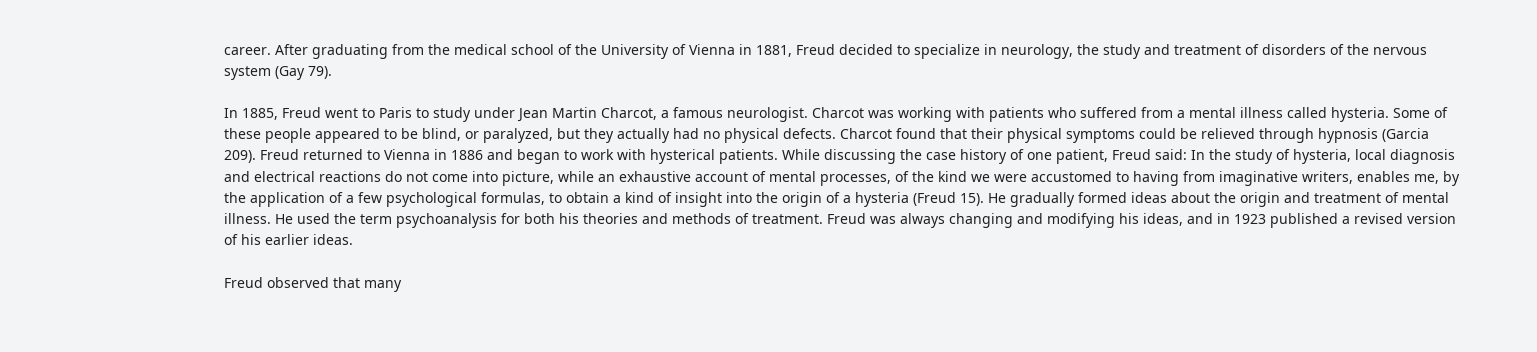career. After graduating from the medical school of the University of Vienna in 1881, Freud decided to specialize in neurology, the study and treatment of disorders of the nervous system (Gay 79).

In 1885, Freud went to Paris to study under Jean Martin Charcot, a famous neurologist. Charcot was working with patients who suffered from a mental illness called hysteria. Some of these people appeared to be blind, or paralyzed, but they actually had no physical defects. Charcot found that their physical symptoms could be relieved through hypnosis (Garcia 209). Freud returned to Vienna in 1886 and began to work with hysterical patients. While discussing the case history of one patient, Freud said: In the study of hysteria, local diagnosis and electrical reactions do not come into picture, while an exhaustive account of mental processes, of the kind we were accustomed to having from imaginative writers, enables me, by the application of a few psychological formulas, to obtain a kind of insight into the origin of a hysteria (Freud 15). He gradually formed ideas about the origin and treatment of mental illness. He used the term psychoanalysis for both his theories and methods of treatment. Freud was always changing and modifying his ideas, and in 1923 published a revised version of his earlier ideas.

Freud observed that many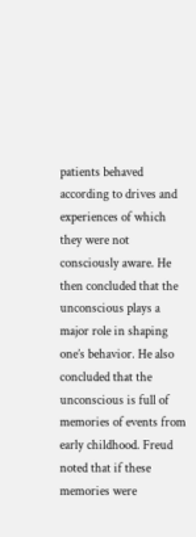patients behaved according to drives and experiences of which they were not consciously aware. He then concluded that the unconscious plays a major role in shaping one’s behavior. He also concluded that the unconscious is full of memories of events from early childhood. Freud noted that if these memories were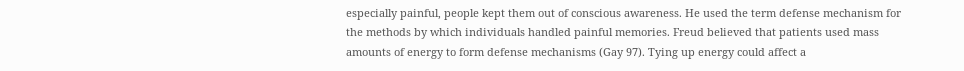especially painful, people kept them out of conscious awareness. He used the term defense mechanism for the methods by which individuals handled painful memories. Freud believed that patients used mass amounts of energy to form defense mechanisms (Gay 97). Tying up energy could affect a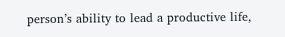person’s ability to lead a productive life,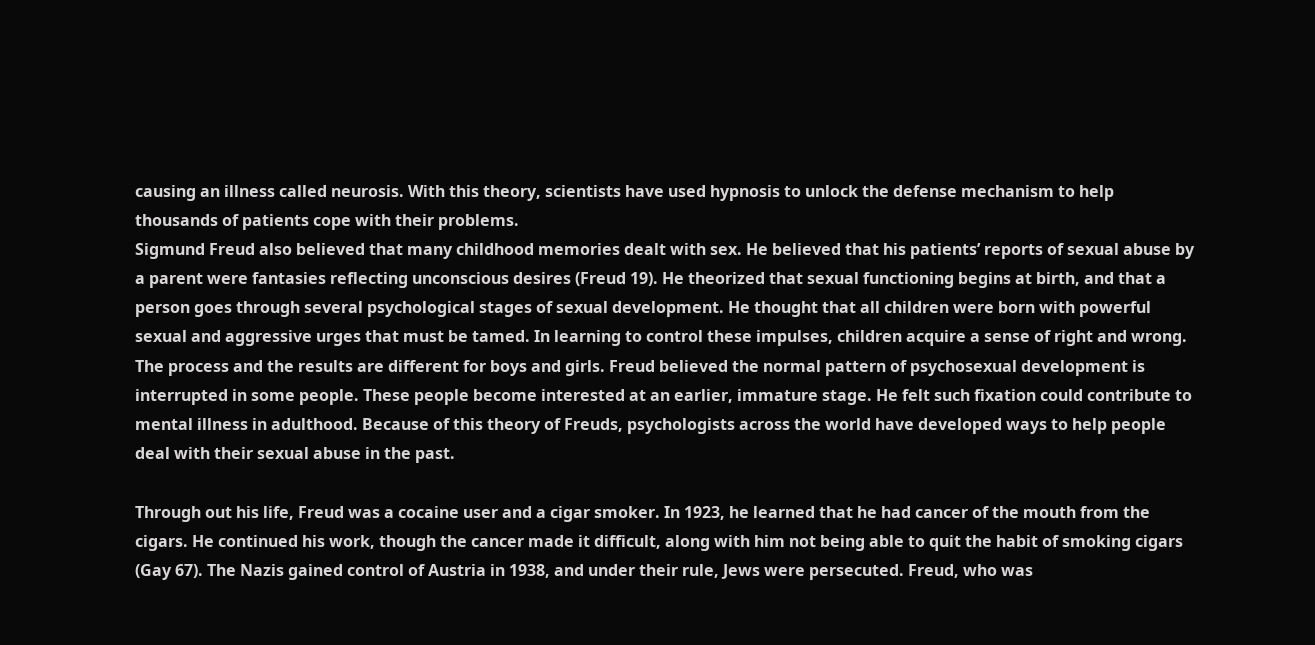causing an illness called neurosis. With this theory, scientists have used hypnosis to unlock the defense mechanism to help thousands of patients cope with their problems.
Sigmund Freud also believed that many childhood memories dealt with sex. He believed that his patients’ reports of sexual abuse by a parent were fantasies reflecting unconscious desires (Freud 19). He theorized that sexual functioning begins at birth, and that a person goes through several psychological stages of sexual development. He thought that all children were born with powerful sexual and aggressive urges that must be tamed. In learning to control these impulses, children acquire a sense of right and wrong. The process and the results are different for boys and girls. Freud believed the normal pattern of psychosexual development is interrupted in some people. These people become interested at an earlier, immature stage. He felt such fixation could contribute to mental illness in adulthood. Because of this theory of Freuds, psychologists across the world have developed ways to help people deal with their sexual abuse in the past.

Through out his life, Freud was a cocaine user and a cigar smoker. In 1923, he learned that he had cancer of the mouth from the cigars. He continued his work, though the cancer made it difficult, along with him not being able to quit the habit of smoking cigars (Gay 67). The Nazis gained control of Austria in 1938, and under their rule, Jews were persecuted. Freud, who was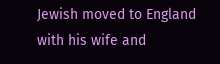Jewish moved to England with his wife and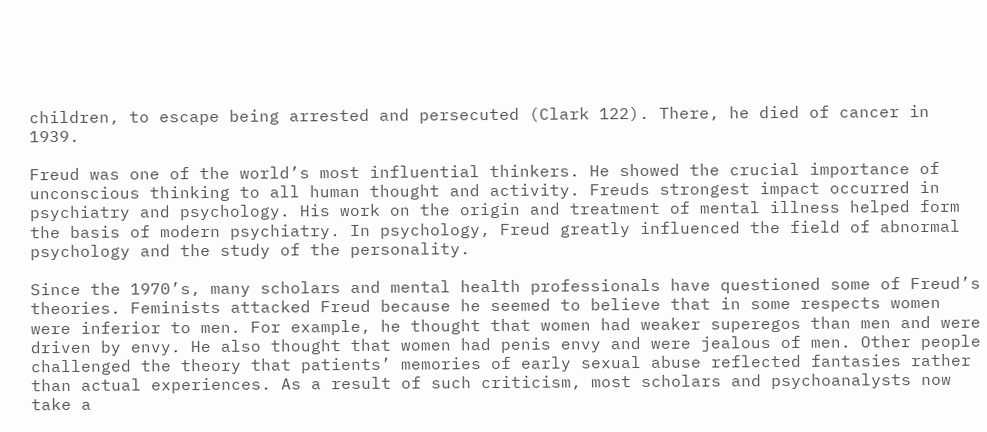children, to escape being arrested and persecuted (Clark 122). There, he died of cancer in 1939.

Freud was one of the world’s most influential thinkers. He showed the crucial importance of unconscious thinking to all human thought and activity. Freuds strongest impact occurred in psychiatry and psychology. His work on the origin and treatment of mental illness helped form the basis of modern psychiatry. In psychology, Freud greatly influenced the field of abnormal psychology and the study of the personality.

Since the 1970’s, many scholars and mental health professionals have questioned some of Freud’s theories. Feminists attacked Freud because he seemed to believe that in some respects women were inferior to men. For example, he thought that women had weaker superegos than men and were driven by envy. He also thought that women had penis envy and were jealous of men. Other people challenged the theory that patients’ memories of early sexual abuse reflected fantasies rather than actual experiences. As a result of such criticism, most scholars and psychoanalysts now take a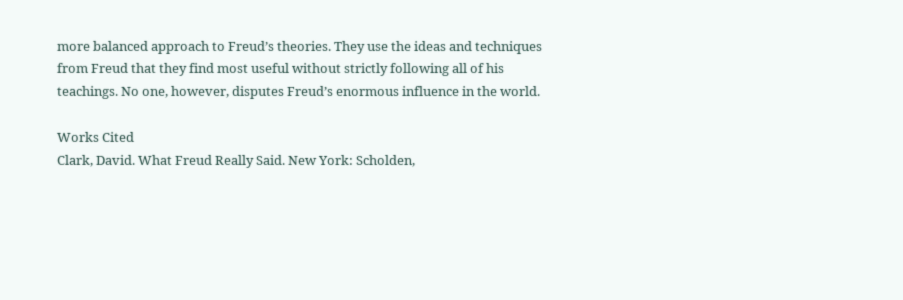more balanced approach to Freud’s theories. They use the ideas and techniques from Freud that they find most useful without strictly following all of his teachings. No one, however, disputes Freud’s enormous influence in the world.

Works Cited
Clark, David. What Freud Really Said. New York: Scholden,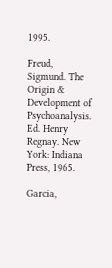1995.

Freud, Sigmund. The Origin & Development of Psychoanalysis. Ed. Henry Regnay. New
York: Indiana Press, 1965.

Garcia,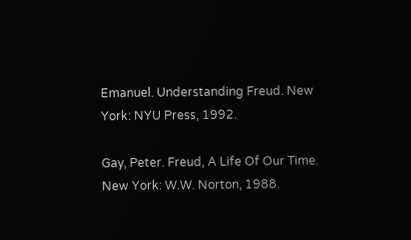Emanuel. Understanding Freud. New York: NYU Press, 1992.

Gay, Peter. Freud, A Life Of Our Time. New York: W.W. Norton, 1988.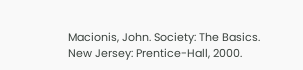Macionis, John. Society: The Basics. New Jersey: Prentice-Hall, 2000.